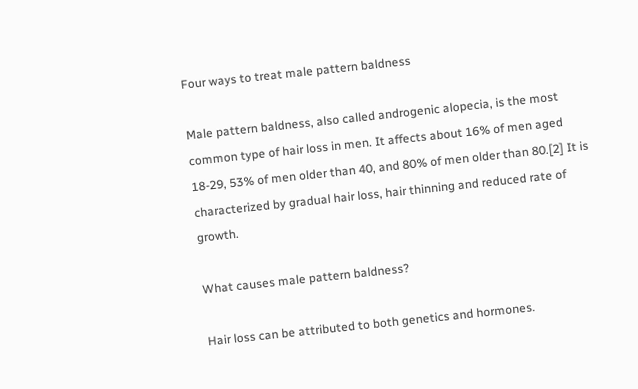Four ways to treat male pattern baldness

Male pattern baldness, also called androgenic alopecia, is the most common type of hair loss in men. It affects about 16% of men aged 18-29, 53% of men older than 40, and 80% of men older than 80.[2] It is characterized by gradual hair loss, hair thinning and reduced rate of growth.

What causes male pattern baldness?

Hair loss can be attributed to both genetics and hormones.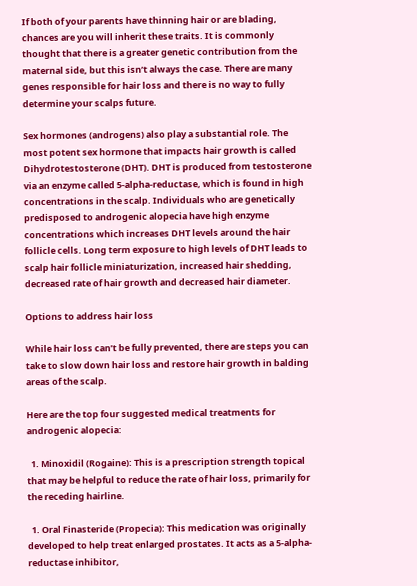If both of your parents have thinning hair or are blading, chances are you will inherit these traits. It is commonly thought that there is a greater genetic contribution from the maternal side, but this isn’t always the case. There are many genes responsible for hair loss and there is no way to fully determine your scalps future.

Sex hormones (androgens) also play a substantial role. The most potent sex hormone that impacts hair growth is called Dihydrotestosterone (DHT). DHT is produced from testosterone via an enzyme called 5-alpha-reductase, which is found in high concentrations in the scalp. Individuals who are genetically predisposed to androgenic alopecia have high enzyme concentrations which increases DHT levels around the hair follicle cells. Long term exposure to high levels of DHT leads to scalp hair follicle miniaturization, increased hair shedding, decreased rate of hair growth and decreased hair diameter.

Options to address hair loss

While hair loss can’t be fully prevented, there are steps you can take to slow down hair loss and restore hair growth in balding areas of the scalp.

Here are the top four suggested medical treatments for androgenic alopecia:

  1. Minoxidil (Rogaine): This is a prescription strength topical that may be helpful to reduce the rate of hair loss, primarily for the receding hairline.

  1. Oral Finasteride (Propecia): This medication was originally developed to help treat enlarged prostates. It acts as a 5-alpha-reductase inhibitor,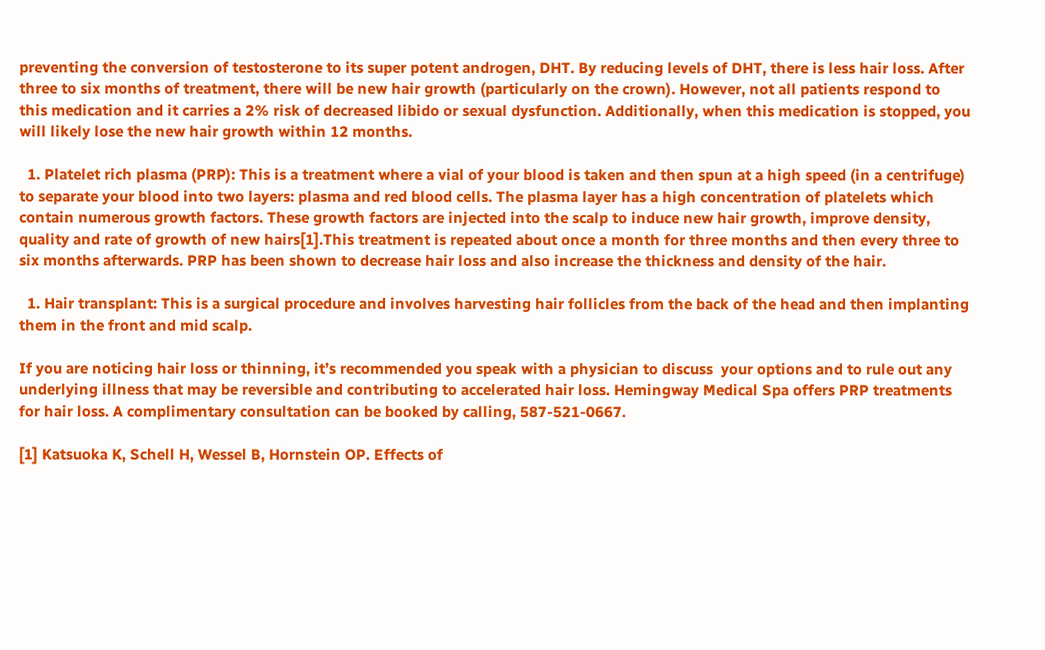preventing the conversion of testosterone to its super potent androgen, DHT. By reducing levels of DHT, there is less hair loss. After three to six months of treatment, there will be new hair growth (particularly on the crown). However, not all patients respond to this medication and it carries a 2% risk of decreased libido or sexual dysfunction. Additionally, when this medication is stopped, you will likely lose the new hair growth within 12 months.

  1. Platelet rich plasma (PRP): This is a treatment where a vial of your blood is taken and then spun at a high speed (in a centrifuge) to separate your blood into two layers: plasma and red blood cells. The plasma layer has a high concentration of platelets which contain numerous growth factors. These growth factors are injected into the scalp to induce new hair growth, improve density, quality and rate of growth of new hairs[1].This treatment is repeated about once a month for three months and then every three to six months afterwards. PRP has been shown to decrease hair loss and also increase the thickness and density of the hair.

  1. Hair transplant: This is a surgical procedure and involves harvesting hair follicles from the back of the head and then implanting them in the front and mid scalp.

If you are noticing hair loss or thinning, it’s recommended you speak with a physician to discuss  your options and to rule out any underlying illness that may be reversible and contributing to accelerated hair loss. Hemingway Medical Spa offers PRP treatments for hair loss. A complimentary consultation can be booked by calling, 587-521-0667.

[1] Katsuoka K, Schell H, Wessel B, Hornstein OP. Effects of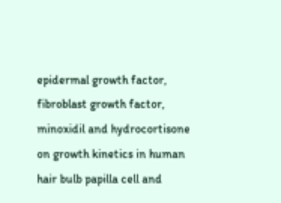epidermal growth factor, fibroblast growth factor, minoxidil and hydrocortisone on growth kinetics in human hair bulb papilla cell and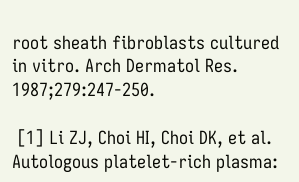root sheath fibroblasts cultured  in vitro. Arch Dermatol Res. 1987;279:247-250.

 [1] Li ZJ, Choi HI, Choi DK, et al. Autologous platelet-rich plasma: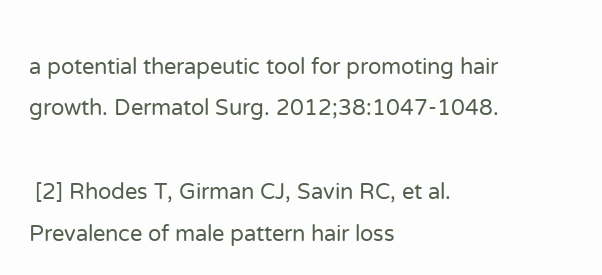a potential therapeutic tool for promoting hair growth. Dermatol Surg. 2012;38:1047-1048.

 [2] Rhodes T, Girman CJ, Savin RC, et al. Prevalence of male pattern hair loss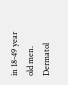in 18-49 year old men. Dermatol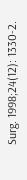Surg. 1998;24(12): 1330-2.